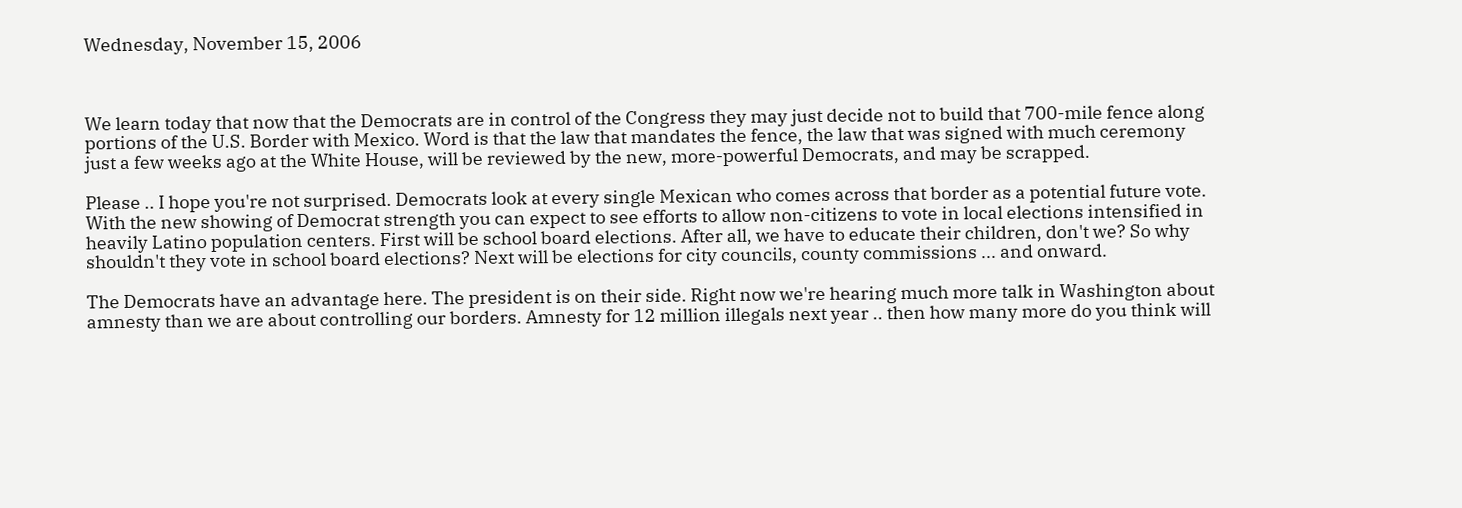Wednesday, November 15, 2006



We learn today that now that the Democrats are in control of the Congress they may just decide not to build that 700-mile fence along portions of the U.S. Border with Mexico. Word is that the law that mandates the fence, the law that was signed with much ceremony just a few weeks ago at the White House, will be reviewed by the new, more-powerful Democrats, and may be scrapped.

Please .. I hope you're not surprised. Democrats look at every single Mexican who comes across that border as a potential future vote. With the new showing of Democrat strength you can expect to see efforts to allow non-citizens to vote in local elections intensified in heavily Latino population centers. First will be school board elections. After all, we have to educate their children, don't we? So why shouldn't they vote in school board elections? Next will be elections for city councils, county commissions ... and onward.

The Democrats have an advantage here. The president is on their side. Right now we're hearing much more talk in Washington about amnesty than we are about controlling our borders. Amnesty for 12 million illegals next year .. then how many more do you think will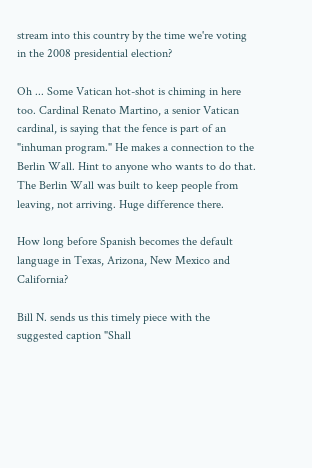stream into this country by the time we're voting in the 2008 presidential election?

Oh ... Some Vatican hot-shot is chiming in here too. Cardinal Renato Martino, a senior Vatican cardinal, is saying that the fence is part of an "inhuman program." He makes a connection to the Berlin Wall. Hint to anyone who wants to do that. The Berlin Wall was built to keep people from leaving, not arriving. Huge difference there.

How long before Spanish becomes the default language in Texas, Arizona, New Mexico and California?

Bill N. sends us this timely piece with the suggested caption "Shall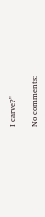I carve?"

No comments: